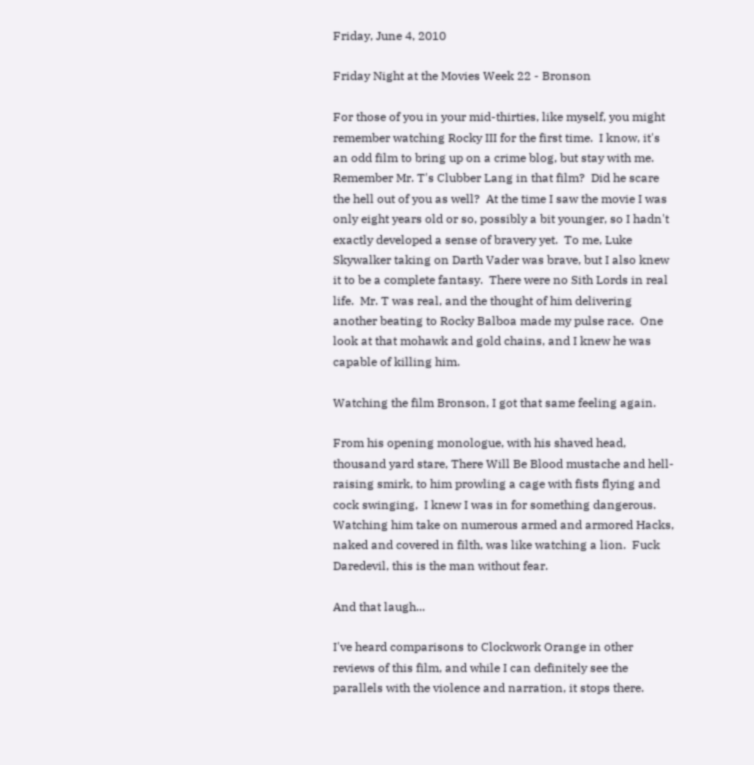Friday, June 4, 2010

Friday Night at the Movies Week 22 - Bronson

For those of you in your mid-thirties, like myself, you might remember watching Rocky III for the first time.  I know, it's an odd film to bring up on a crime blog, but stay with me.  Remember Mr. T's Clubber Lang in that film?  Did he scare the hell out of you as well?  At the time I saw the movie I was only eight years old or so, possibly a bit younger, so I hadn't exactly developed a sense of bravery yet.  To me, Luke Skywalker taking on Darth Vader was brave, but I also knew it to be a complete fantasy.  There were no Sith Lords in real life.  Mr. T was real, and the thought of him delivering another beating to Rocky Balboa made my pulse race.  One look at that mohawk and gold chains, and I knew he was capable of killing him.

Watching the film Bronson, I got that same feeling again.

From his opening monologue, with his shaved head, thousand yard stare, There Will Be Blood mustache and hell-raising smirk, to him prowling a cage with fists flying and cock swinging,  I knew I was in for something dangerous. Watching him take on numerous armed and armored Hacks, naked and covered in filth, was like watching a lion.  Fuck Daredevil, this is the man without fear.

And that laugh...

I've heard comparisons to Clockwork Orange in other reviews of this film, and while I can definitely see the parallels with the violence and narration, it stops there.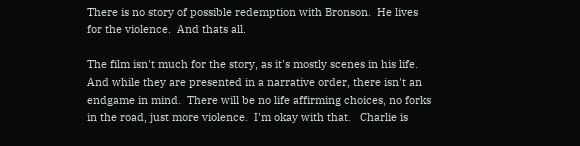There is no story of possible redemption with Bronson.  He lives for the violence.  And thats all.

The film isn't much for the story, as it's mostly scenes in his life.  And while they are presented in a narrative order, there isn't an endgame in mind.  There will be no life affirming choices, no forks in the road, just more violence.  I'm okay with that.   Charlie is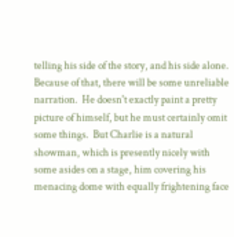telling his side of the story, and his side alone.  Because of that, there will be some unreliable narration.  He doesn't exactly paint a pretty picture of himself, but he must certainly omit some things.  But Charlie is a natural showman, which is presently nicely with some asides on a stage, him covering his menacing dome with equally frightening face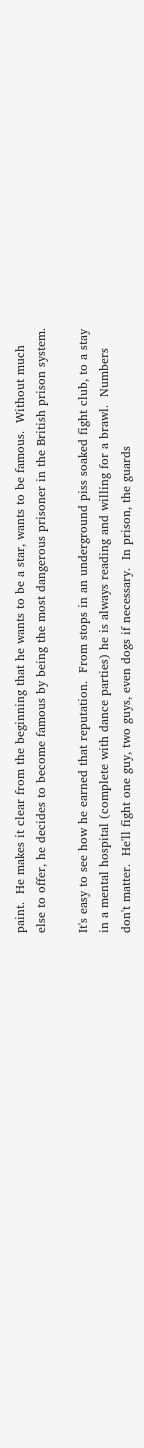paint.  He makes it clear from the beginning that he wants to be a star, wants to be famous.  Without much else to offer, he decides to become famous by being the most dangerous prisoner in the British prison system.

It's easy to see how he earned that reputation.  From stops in an underground piss soaked fight club, to a stay in a mental hospital (complete with dance parties) he is always reading and willing for a brawl.  Numbers don't matter.  He'll fight one guy, two guys, even dogs if necessary.  In prison, the guards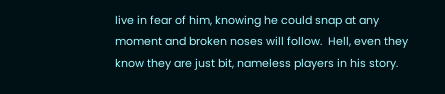live in fear of him, knowing he could snap at any moment and broken noses will follow.  Hell, even they know they are just bit, nameless players in his story.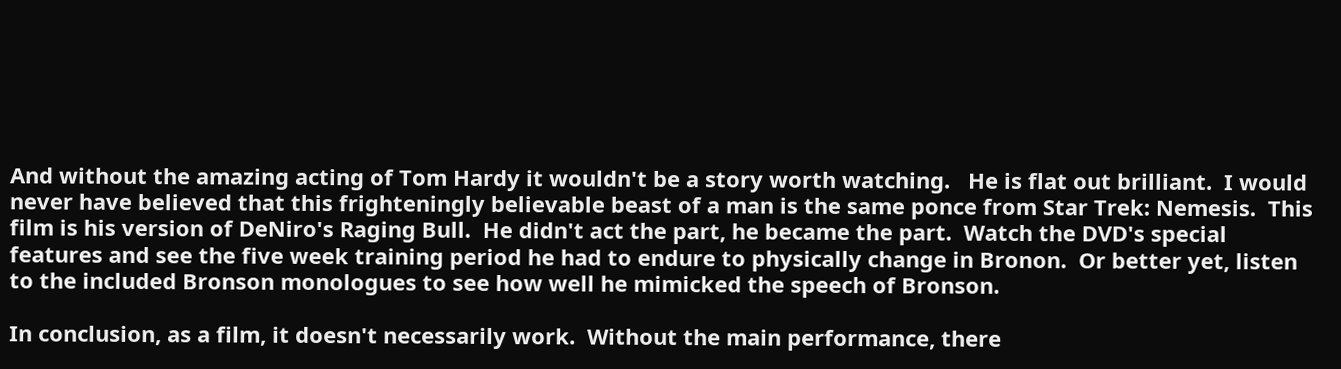And without the amazing acting of Tom Hardy it wouldn't be a story worth watching.   He is flat out brilliant.  I would never have believed that this frighteningly believable beast of a man is the same ponce from Star Trek: Nemesis.  This film is his version of DeNiro's Raging Bull.  He didn't act the part, he became the part.  Watch the DVD's special features and see the five week training period he had to endure to physically change in Bronon.  Or better yet, listen to the included Bronson monologues to see how well he mimicked the speech of Bronson.

In conclusion, as a film, it doesn't necessarily work.  Without the main performance, there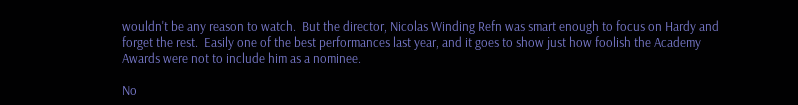wouldn't be any reason to watch.  But the director, Nicolas Winding Refn was smart enough to focus on Hardy and forget the rest.  Easily one of the best performances last year, and it goes to show just how foolish the Academy Awards were not to include him as a nominee.

No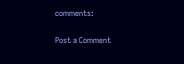comments:

Post a Comment